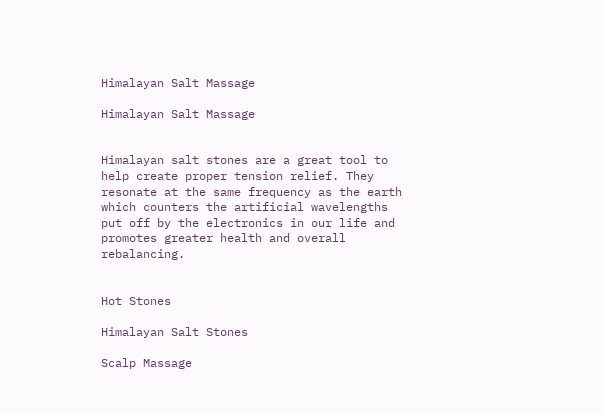Himalayan Salt Massage

Himalayan Salt Massage


Himalayan salt stones are a great tool to help create proper tension relief. They resonate at the same frequency as the earth which counters the artificial wavelengths put off by the electronics in our life and promotes greater health and overall rebalancing.


Hot Stones

Himalayan Salt Stones

Scalp Massage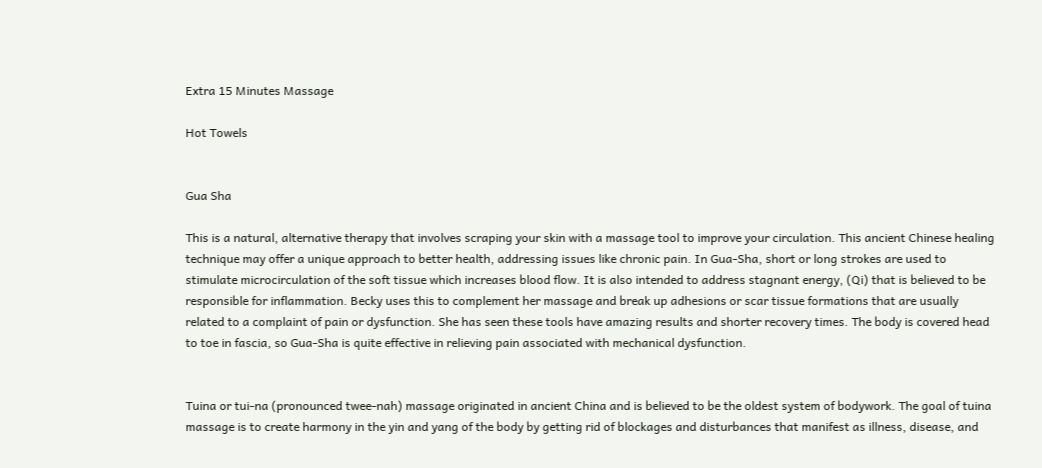Extra 15 Minutes Massage

Hot Towels


Gua Sha

This is a natural, alternative therapy that involves scraping your skin with a massage tool to improve your circulation. This ancient Chinese healing technique may offer a unique approach to better health, addressing issues like chronic pain. In Gua-Sha, short or long strokes are used to stimulate microcirculation of the soft tissue which increases blood flow. It is also intended to address stagnant energy, (Qi) that is believed to be responsible for inflammation. Becky uses this to complement her massage and break up adhesions or scar tissue formations that are usually related to a complaint of pain or dysfunction. She has seen these tools have amazing results and shorter recovery times. The body is covered head to toe in fascia, so Gua-Sha is quite effective in relieving pain associated with mechanical dysfunction.


Tuina or tui-na (pronounced twee-nah) massage originated in ancient China and is believed to be the oldest system of bodywork. The goal of tuina massage is to create harmony in the yin and yang of the body by getting rid of blockages and disturbances that manifest as illness, disease, and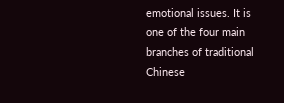emotional issues. It is one of the four main branches of traditional Chinese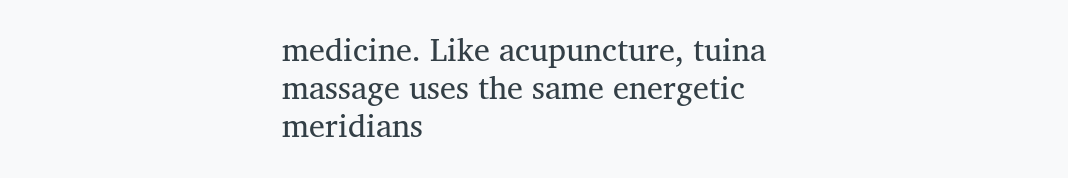medicine. Like acupuncture, tuina massage uses the same energetic meridians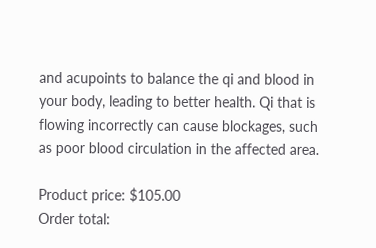and acupoints to balance the qi and blood in your body, leading to better health. Qi that is flowing incorrectly can cause blockages, such as poor blood circulation in the affected area.

Product price: $105.00
Order total: